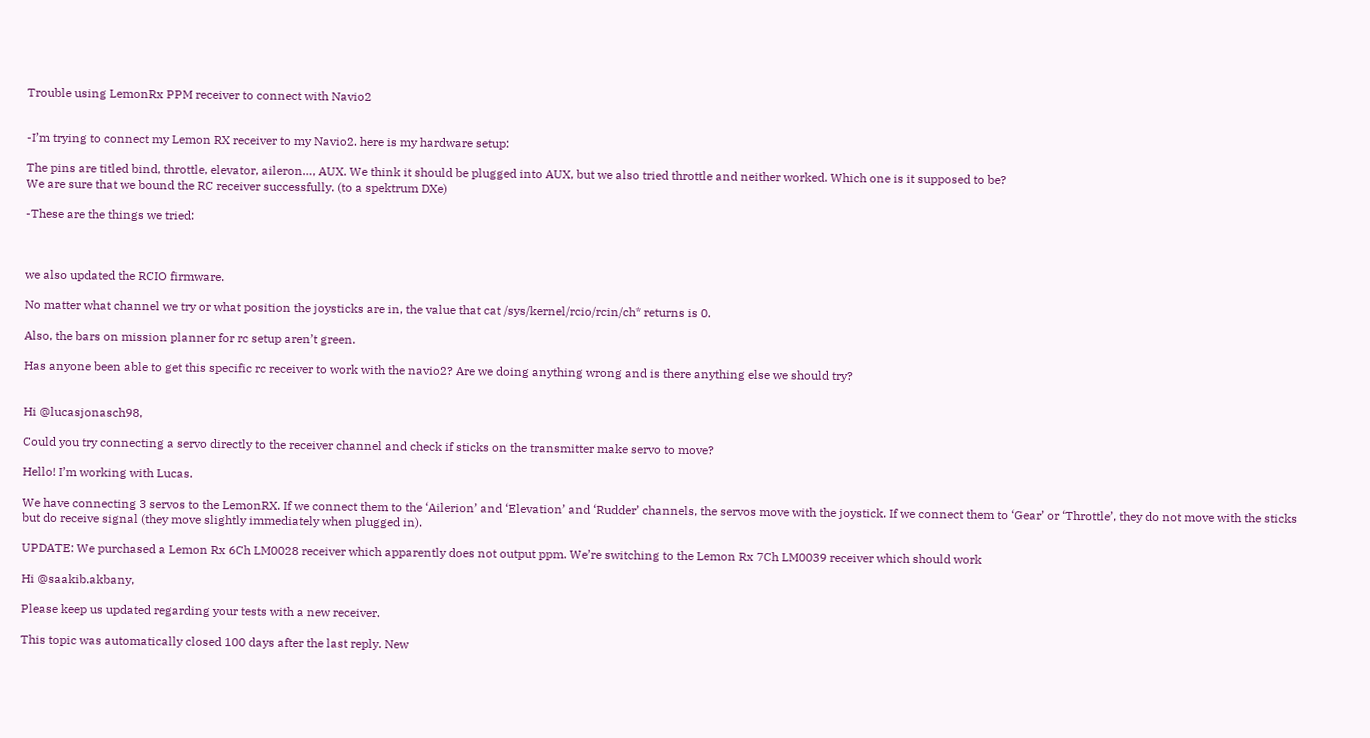Trouble using LemonRx PPM receiver to connect with Navio2


-I’m trying to connect my Lemon RX receiver to my Navio2. here is my hardware setup:

The pins are titled bind, throttle, elevator, aileron…, AUX. We think it should be plugged into AUX, but we also tried throttle and neither worked. Which one is it supposed to be?
We are sure that we bound the RC receiver successfully. (to a spektrum DXe)

-These are the things we tried:



we also updated the RCIO firmware.

No matter what channel we try or what position the joysticks are in, the value that cat /sys/kernel/rcio/rcin/ch* returns is 0.

Also, the bars on mission planner for rc setup aren’t green.

Has anyone been able to get this specific rc receiver to work with the navio2? Are we doing anything wrong and is there anything else we should try?


Hi @lucasjonasch98,

Could you try connecting a servo directly to the receiver channel and check if sticks on the transmitter make servo to move?

Hello! I’m working with Lucas.

We have connecting 3 servos to the LemonRX. If we connect them to the ‘Ailerion’ and ‘Elevation’ and ‘Rudder’ channels, the servos move with the joystick. If we connect them to ‘Gear’ or ‘Throttle’, they do not move with the sticks but do receive signal (they move slightly immediately when plugged in).

UPDATE: We purchased a Lemon Rx 6Ch LM0028 receiver which apparently does not output ppm. We’re switching to the Lemon Rx 7Ch LM0039 receiver which should work

Hi @saakib.akbany,

Please keep us updated regarding your tests with a new receiver.

This topic was automatically closed 100 days after the last reply. New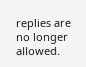replies are no longer allowed.